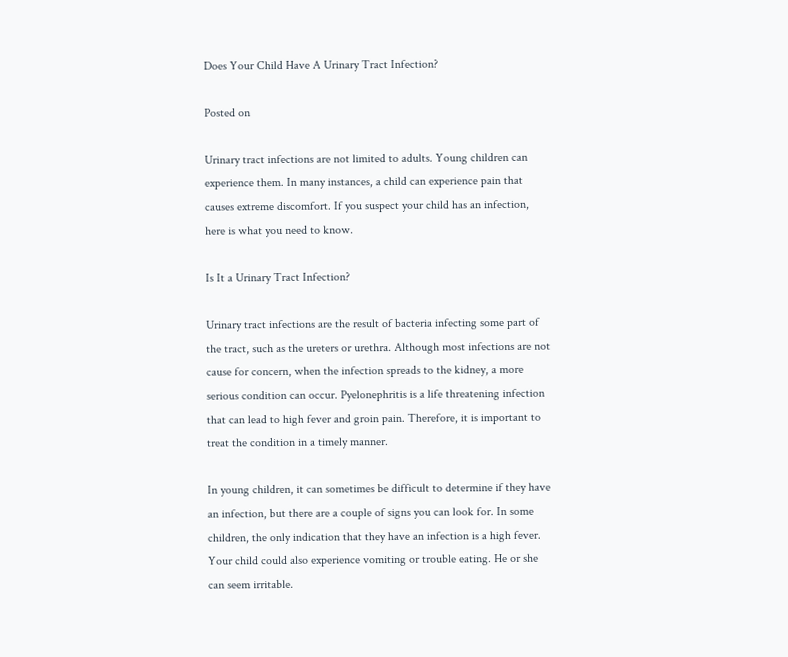Does Your Child Have A Urinary Tract Infection?

Posted on

Urinary tract infections are not limited to adults. Young children can experience them. In many instances, a child can experience pain that causes extreme discomfort. If you suspect your child has an infection, here is what you need to know.

Is It a Urinary Tract Infection?

Urinary tract infections are the result of bacteria infecting some part of the tract, such as the ureters or urethra. Although most infections are not cause for concern, when the infection spreads to the kidney, a more serious condition can occur. Pyelonephritis is a life threatening infection that can lead to high fever and groin pain. Therefore, it is important to treat the condition in a timely manner.

In young children, it can sometimes be difficult to determine if they have an infection, but there are a couple of signs you can look for. In some children, the only indication that they have an infection is a high fever. Your child could also experience vomiting or trouble eating. He or she can seem irritable.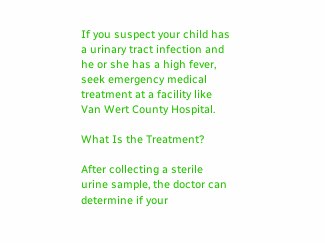If you suspect your child has a urinary tract infection and he or she has a high fever, seek emergency medical treatment at a facility like Van Wert County Hospital.

What Is the Treatment?

After collecting a sterile urine sample, the doctor can determine if your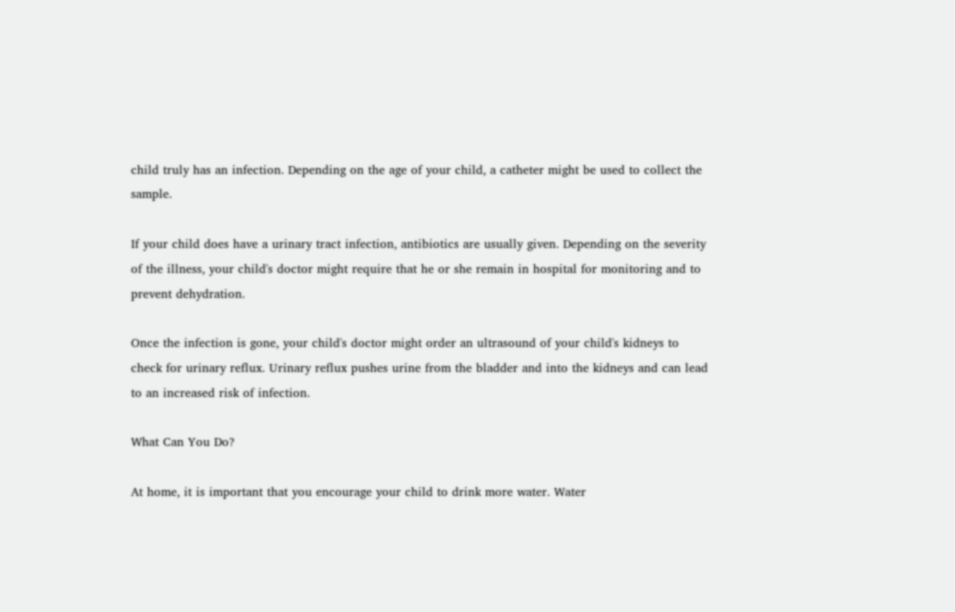child truly has an infection. Depending on the age of your child, a catheter might be used to collect the sample.

If your child does have a urinary tract infection, antibiotics are usually given. Depending on the severity of the illness, your child's doctor might require that he or she remain in hospital for monitoring and to prevent dehydration.

Once the infection is gone, your child's doctor might order an ultrasound of your child's kidneys to check for urinary reflux. Urinary reflux pushes urine from the bladder and into the kidneys and can lead to an increased risk of infection.

What Can You Do?

At home, it is important that you encourage your child to drink more water. Water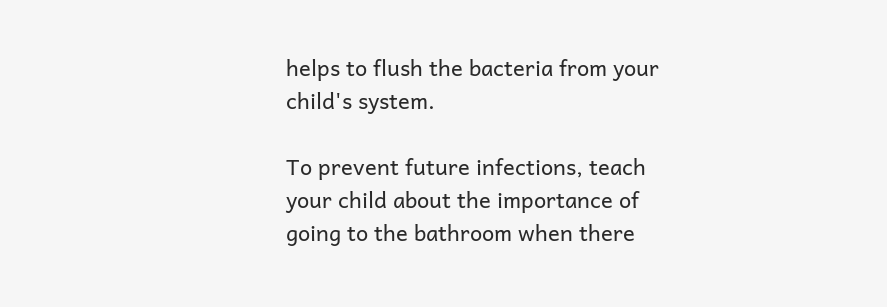helps to flush the bacteria from your child's system.

To prevent future infections, teach your child about the importance of going to the bathroom when there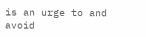is an urge to and avoid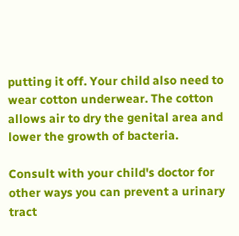putting it off. Your child also need to wear cotton underwear. The cotton allows air to dry the genital area and lower the growth of bacteria.

Consult with your child's doctor for other ways you can prevent a urinary tract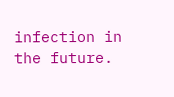infection in the future.